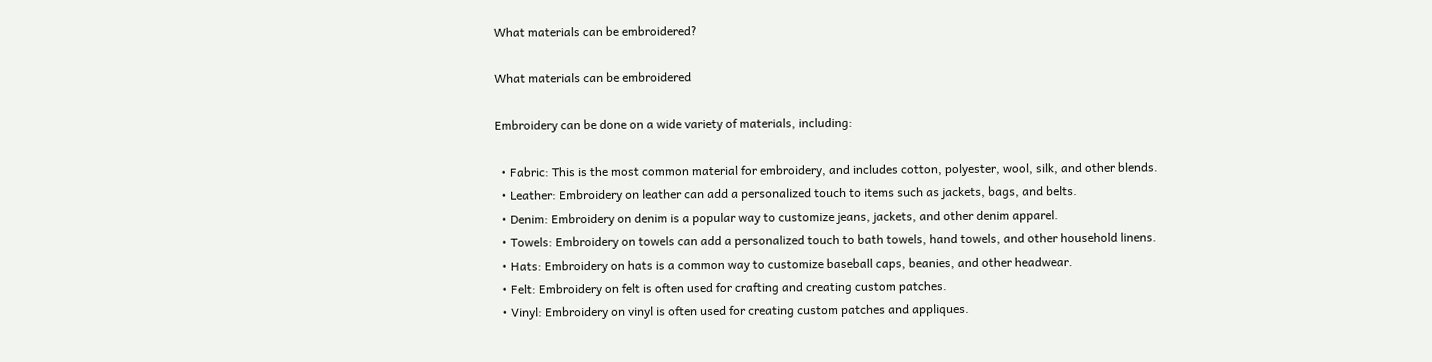What materials can be embroidered?

What materials can be embroidered

Embroidery can be done on a wide variety of materials, including:

  • Fabric: This is the most common material for embroidery, and includes cotton, polyester, wool, silk, and other blends.
  • Leather: Embroidery on leather can add a personalized touch to items such as jackets, bags, and belts.
  • Denim: Embroidery on denim is a popular way to customize jeans, jackets, and other denim apparel.
  • Towels: Embroidery on towels can add a personalized touch to bath towels, hand towels, and other household linens.
  • Hats: Embroidery on hats is a common way to customize baseball caps, beanies, and other headwear.
  • Felt: Embroidery on felt is often used for crafting and creating custom patches.
  • Vinyl: Embroidery on vinyl is often used for creating custom patches and appliques.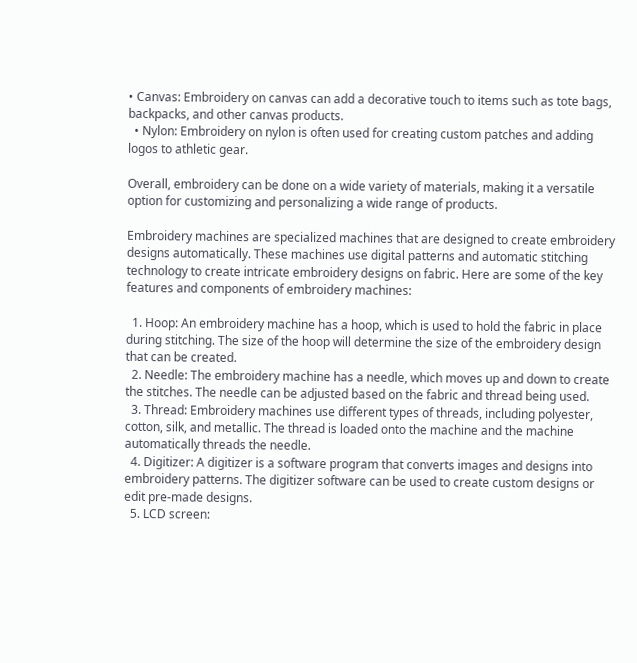• Canvas: Embroidery on canvas can add a decorative touch to items such as tote bags, backpacks, and other canvas products.
  • Nylon: Embroidery on nylon is often used for creating custom patches and adding logos to athletic gear.

Overall, embroidery can be done on a wide variety of materials, making it a versatile option for customizing and personalizing a wide range of products.

Embroidery machines are specialized machines that are designed to create embroidery designs automatically. These machines use digital patterns and automatic stitching technology to create intricate embroidery designs on fabric. Here are some of the key features and components of embroidery machines:

  1. Hoop: An embroidery machine has a hoop, which is used to hold the fabric in place during stitching. The size of the hoop will determine the size of the embroidery design that can be created.
  2. Needle: The embroidery machine has a needle, which moves up and down to create the stitches. The needle can be adjusted based on the fabric and thread being used.
  3. Thread: Embroidery machines use different types of threads, including polyester, cotton, silk, and metallic. The thread is loaded onto the machine and the machine automatically threads the needle.
  4. Digitizer: A digitizer is a software program that converts images and designs into embroidery patterns. The digitizer software can be used to create custom designs or edit pre-made designs.
  5. LCD screen: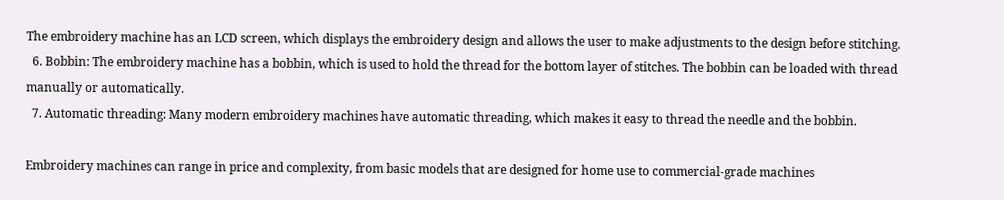The embroidery machine has an LCD screen, which displays the embroidery design and allows the user to make adjustments to the design before stitching.
  6. Bobbin: The embroidery machine has a bobbin, which is used to hold the thread for the bottom layer of stitches. The bobbin can be loaded with thread manually or automatically.
  7. Automatic threading: Many modern embroidery machines have automatic threading, which makes it easy to thread the needle and the bobbin.

Embroidery machines can range in price and complexity, from basic models that are designed for home use to commercial-grade machines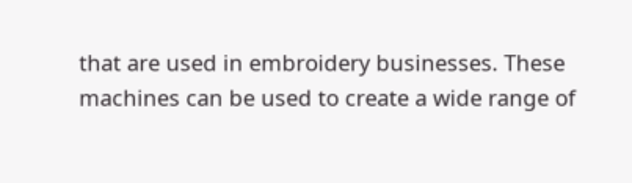that are used in embroidery businesses. These machines can be used to create a wide range of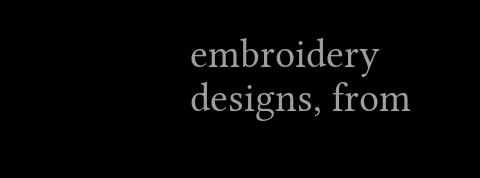embroidery designs, from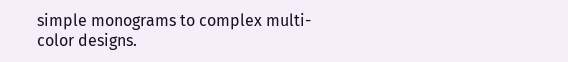simple monograms to complex multi-color designs.